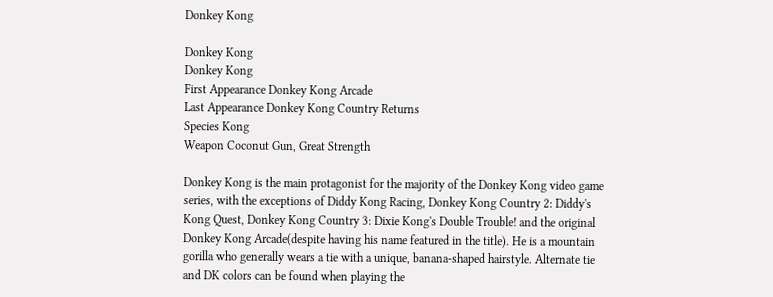Donkey Kong

Donkey Kong
Donkey Kong
First Appearance Donkey Kong Arcade
Last Appearance Donkey Kong Country Returns
Species Kong
Weapon Coconut Gun, Great Strength

Donkey Kong is the main protagonist for the majority of the Donkey Kong video game series, with the exceptions of Diddy Kong Racing, Donkey Kong Country 2: Diddy's Kong Quest, Donkey Kong Country 3: Dixie Kong's Double Trouble! and the original Donkey Kong Arcade(despite having his name featured in the title). He is a mountain gorilla who generally wears a tie with a unique, banana-shaped hairstyle. Alternate tie and DK colors can be found when playing the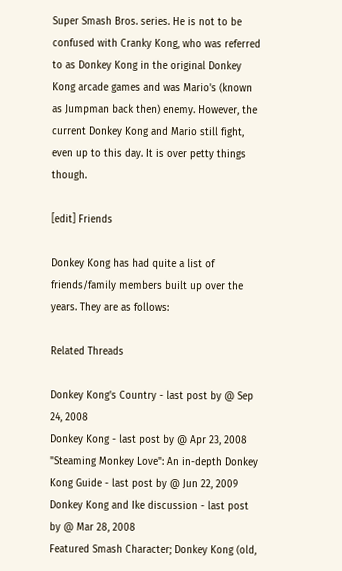Super Smash Bros. series. He is not to be confused with Cranky Kong, who was referred to as Donkey Kong in the original Donkey Kong arcade games and was Mario's (known as Jumpman back then) enemy. However, the current Donkey Kong and Mario still fight, even up to this day. It is over petty things though.

[edit] Friends

Donkey Kong has had quite a list of friends/family members built up over the years. They are as follows:

Related Threads

Donkey Kong's Country - last post by @ Sep 24, 2008
Donkey Kong - last post by @ Apr 23, 2008
"Steaming Monkey Love": An in-depth Donkey Kong Guide - last post by @ Jun 22, 2009
Donkey Kong and Ike discussion - last post by @ Mar 28, 2008
Featured Smash Character; Donkey Kong (old,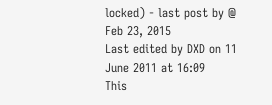locked) - last post by @ Feb 23, 2015
Last edited by DXD on 11 June 2011 at 16:09
This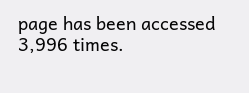page has been accessed 3,996 times.